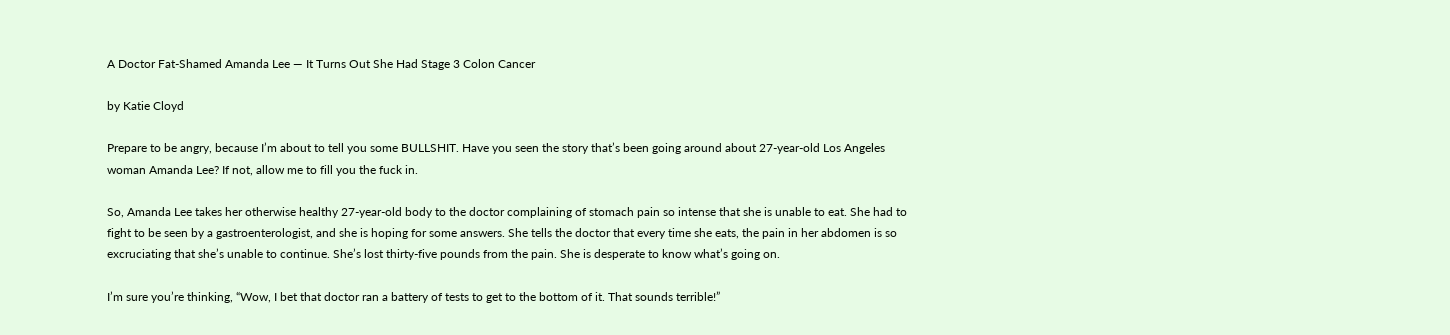A Doctor Fat-Shamed Amanda Lee — It Turns Out She Had Stage 3 Colon Cancer

by Katie Cloyd

Prepare to be angry, because I’m about to tell you some BULLSHIT. Have you seen the story that’s been going around about 27-year-old Los Angeles woman Amanda Lee? If not, allow me to fill you the fuck in.

So, Amanda Lee takes her otherwise healthy 27-year-old body to the doctor complaining of stomach pain so intense that she is unable to eat. She had to fight to be seen by a gastroenterologist, and she is hoping for some answers. She tells the doctor that every time she eats, the pain in her abdomen is so excruciating that she’s unable to continue. She’s lost thirty-five pounds from the pain. She is desperate to know what’s going on.

I’m sure you’re thinking, “Wow, I bet that doctor ran a battery of tests to get to the bottom of it. That sounds terrible!”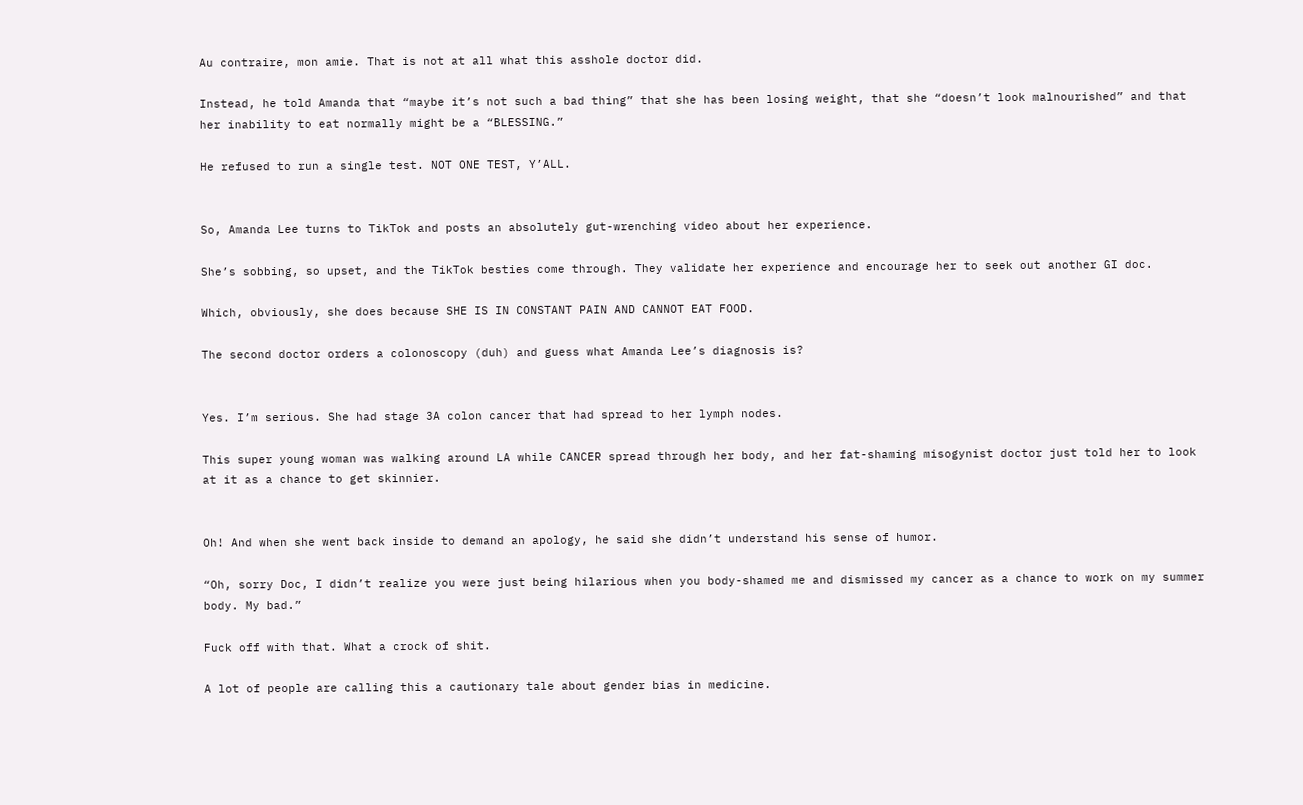Au contraire, mon amie. That is not at all what this asshole doctor did.

Instead, he told Amanda that “maybe it’s not such a bad thing” that she has been losing weight, that she “doesn’t look malnourished” and that her inability to eat normally might be a “BLESSING.”

He refused to run a single test. NOT ONE TEST, Y’ALL.


So, Amanda Lee turns to TikTok and posts an absolutely gut-wrenching video about her experience.

She’s sobbing, so upset, and the TikTok besties come through. They validate her experience and encourage her to seek out another GI doc.

Which, obviously, she does because SHE IS IN CONSTANT PAIN AND CANNOT EAT FOOD.

The second doctor orders a colonoscopy (duh) and guess what Amanda Lee’s diagnosis is?


Yes. I’m serious. She had stage 3A colon cancer that had spread to her lymph nodes.

This super young woman was walking around LA while CANCER spread through her body, and her fat-shaming misogynist doctor just told her to look at it as a chance to get skinnier.


Oh! And when she went back inside to demand an apology, he said she didn’t understand his sense of humor.

“Oh, sorry Doc, I didn’t realize you were just being hilarious when you body-shamed me and dismissed my cancer as a chance to work on my summer body. My bad.”

Fuck off with that. What a crock of shit.

A lot of people are calling this a cautionary tale about gender bias in medicine.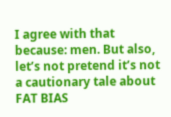I agree with that because: men. But also, let’s not pretend it’s not a cautionary tale about FAT BIAS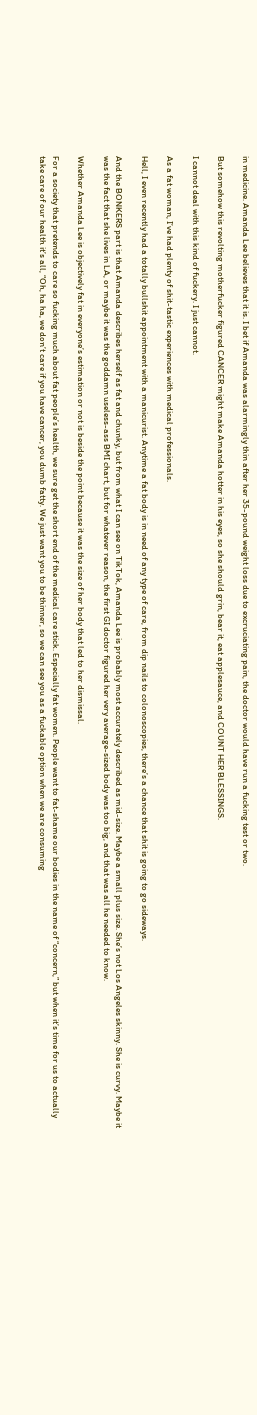in medicine. Amanda Lee believes that it is. I bet if Amanda was alarmingly thin after her 35-pound weight loss due to excruciating pain, the doctor would have run a fucking test or two.

But somehow this revolting motherfucker figured CANCER might make Amanda hotter in his eyes, so she should grin, bear it, eat applesauce, and COUNT HER BLESSINGS.

I cannot deal with this kind of fuckery. I just cannot.

As a fat woman, I’ve had plenty of shit-tastic experiences with medical professionals.

Hell, I even recently had a totally bullshit appointment with a manicurist. Anytime a fat body is in need of any type of care, from dip nails to colonoscopies, there’s a chance that shit is going to go sideways.

And the BONKERS part is that Amanda describes herself as fat and chunky, but from what I can see on TikTok, Amanda Lee is probably most accurately described as mid-size. Maybe a small plus size. She’s not Los Angeles skinny. She is curvy. Maybe it was the fact that she lives in LA, or maybe it was the goddamn useless-ass BMI chart, but for whatever reason, the first GI doctor figured her very average-sized body was too big, and that was all he needed to know.

Whether Amanda Lee is objectively fat in everyone’s estimation or not is beside the point because it was the size of her body that led to her dismissal.

For a society that pretends to care so fucking much about fat people’s health, we sure get the short end of the medical care stick. Especially fat women. People want to fat-shame our bodies in the name of “concern,” but when it’s time for us to actually take care of our health it’s all, “Oh, ha ha, we don’t care if you have cancer, you dumb fatty. We just want you to be thinner, so we can see you as a fuckable option when we are consuming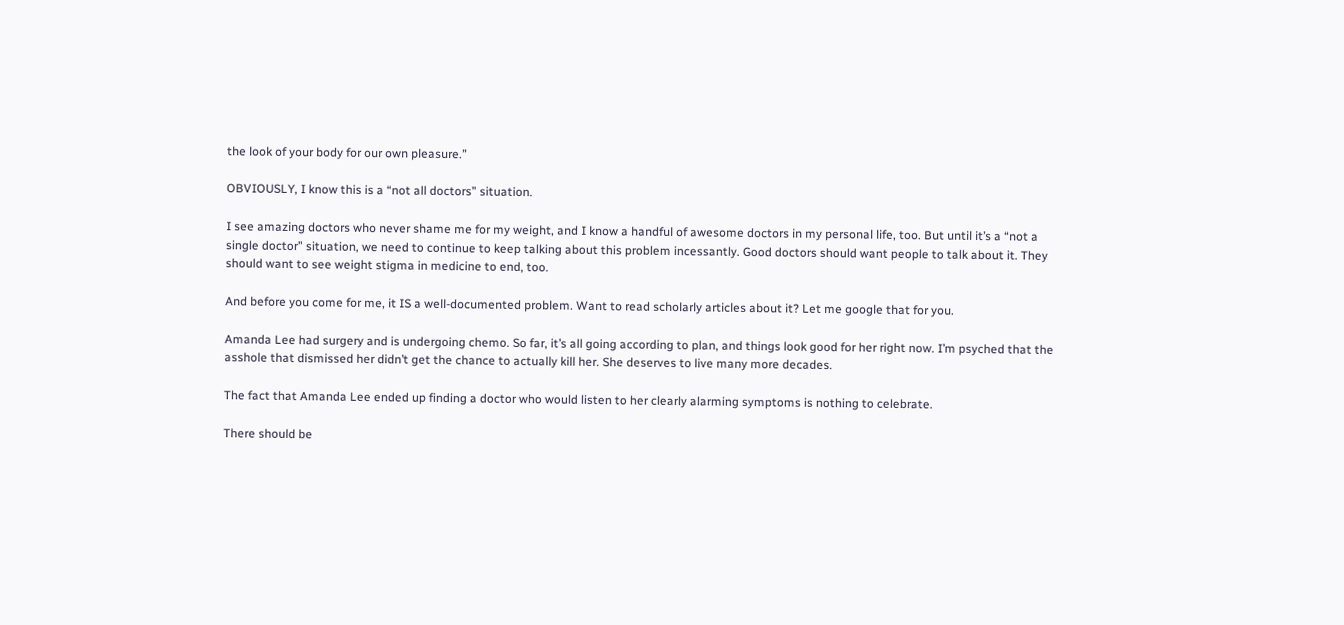the look of your body for our own pleasure.”

OBVIOUSLY, I know this is a “not all doctors” situation.

I see amazing doctors who never shame me for my weight, and I know a handful of awesome doctors in my personal life, too. But until it’s a “not a single doctor” situation, we need to continue to keep talking about this problem incessantly. Good doctors should want people to talk about it. They should want to see weight stigma in medicine to end, too.

And before you come for me, it IS a well-documented problem. Want to read scholarly articles about it? Let me google that for you.

Amanda Lee had surgery and is undergoing chemo. So far, it’s all going according to plan, and things look good for her right now. I’m psyched that the asshole that dismissed her didn’t get the chance to actually kill her. She deserves to live many more decades.

The fact that Amanda Lee ended up finding a doctor who would listen to her clearly alarming symptoms is nothing to celebrate.

There should be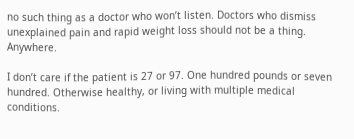no such thing as a doctor who won’t listen. Doctors who dismiss unexplained pain and rapid weight loss should not be a thing. Anywhere.

I don’t care if the patient is 27 or 97. One hundred pounds or seven hundred. Otherwise healthy, or living with multiple medical conditions.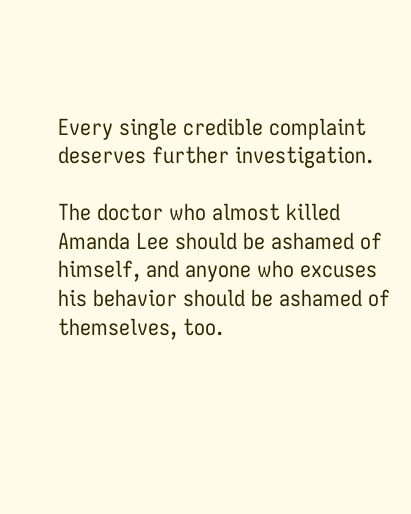Every single credible complaint deserves further investigation.

The doctor who almost killed Amanda Lee should be ashamed of himself, and anyone who excuses his behavior should be ashamed of themselves, too.